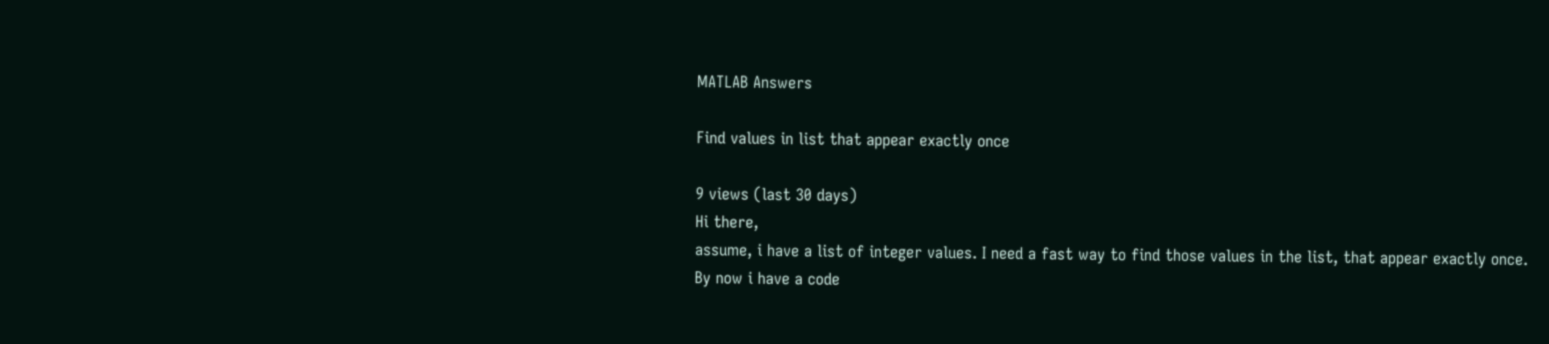MATLAB Answers

Find values in list that appear exactly once

9 views (last 30 days)
Hi there,
assume, i have a list of integer values. I need a fast way to find those values in the list, that appear exactly once.
By now i have a code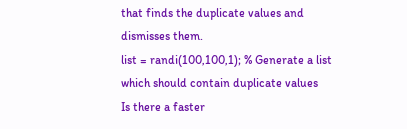that finds the duplicate values and dismisses them.
list = randi(100,100,1); % Generate a list which should contain duplicate values
Is there a faster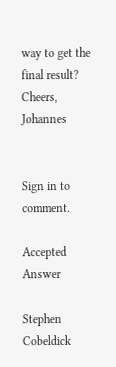way to get the final result?
Cheers, Johannes


Sign in to comment.

Accepted Answer

Stephen Cobeldick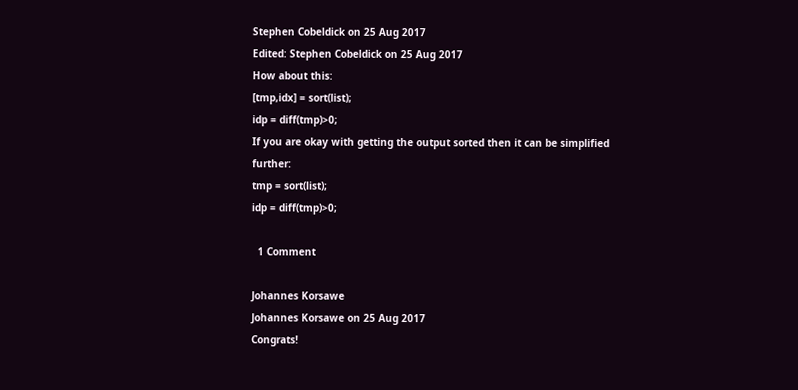Stephen Cobeldick on 25 Aug 2017
Edited: Stephen Cobeldick on 25 Aug 2017
How about this:
[tmp,idx] = sort(list);
idp = diff(tmp)>0;
If you are okay with getting the output sorted then it can be simplified further:
tmp = sort(list);
idp = diff(tmp)>0;

  1 Comment

Johannes Korsawe
Johannes Korsawe on 25 Aug 2017
Congrats!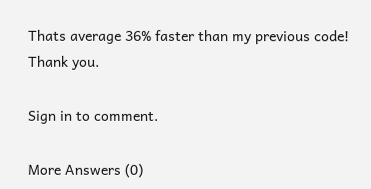Thats average 36% faster than my previous code!
Thank you.

Sign in to comment.

More Answers (0)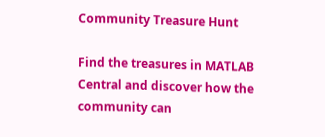Community Treasure Hunt

Find the treasures in MATLAB Central and discover how the community can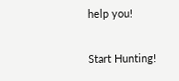help you!

Start Hunting!